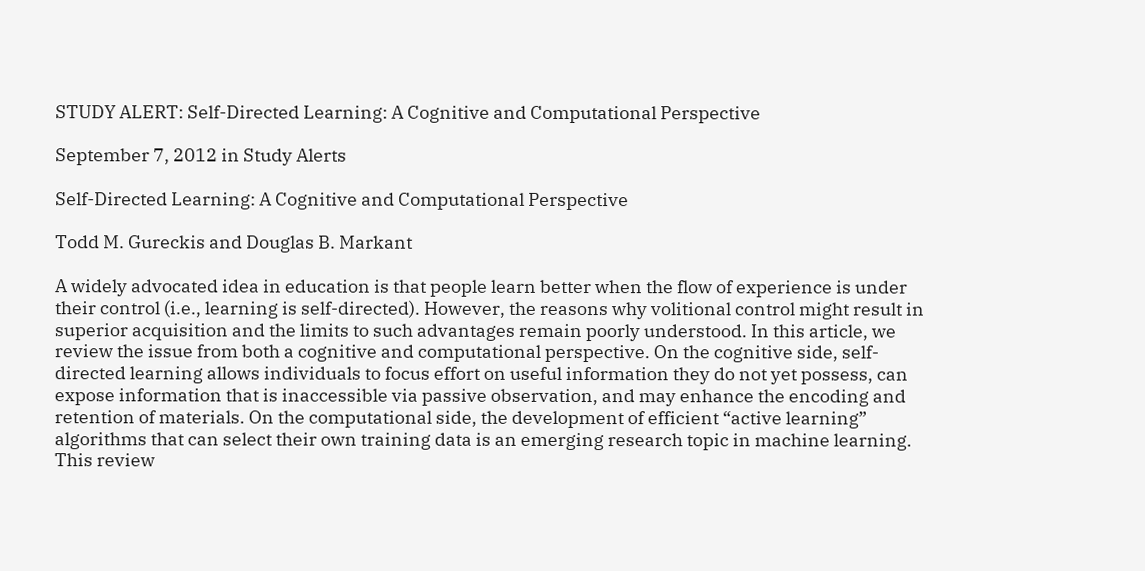STUDY ALERT: Self-Directed Learning: A Cognitive and Computational Perspective

September 7, 2012 in Study Alerts

Self-Directed Learning: A Cognitive and Computational Perspective

Todd M. Gureckis and Douglas B. Markant

A widely advocated idea in education is that people learn better when the flow of experience is under their control (i.e., learning is self-directed). However, the reasons why volitional control might result in superior acquisition and the limits to such advantages remain poorly understood. In this article, we review the issue from both a cognitive and computational perspective. On the cognitive side, self-directed learning allows individuals to focus effort on useful information they do not yet possess, can expose information that is inaccessible via passive observation, and may enhance the encoding and retention of materials. On the computational side, the development of efficient “active learning” algorithms that can select their own training data is an emerging research topic in machine learning. This review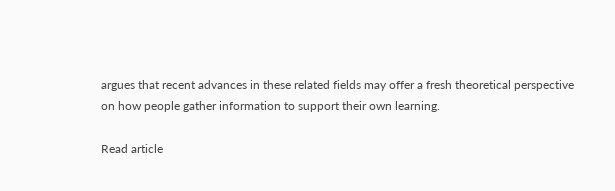argues that recent advances in these related fields may offer a fresh theoretical perspective on how people gather information to support their own learning.

Read article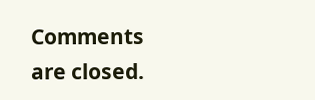Comments are closed.